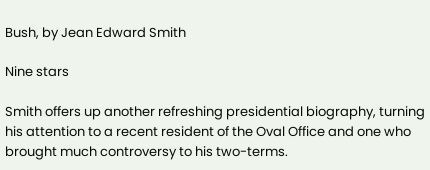Bush, by Jean Edward Smith

Nine stars

Smith offers up another refreshing presidential biography, turning his attention to a recent resident of the Oval Office and one who brought much controversy to his two-terms.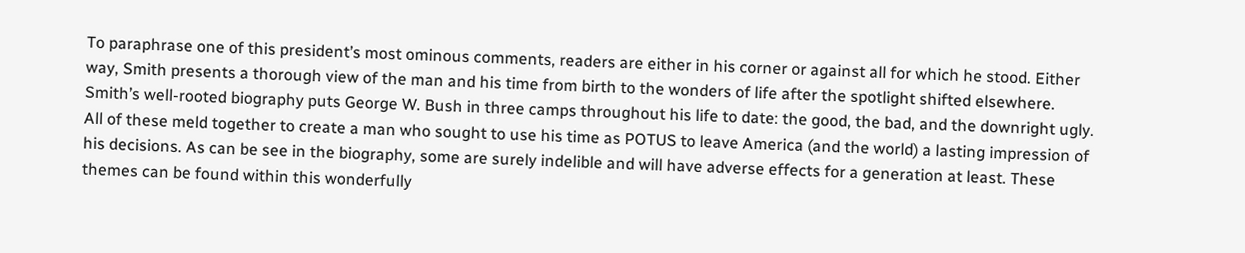To paraphrase one of this president’s most ominous comments, readers are either in his corner or against all for which he stood. Either way, Smith presents a thorough view of the man and his time from birth to the wonders of life after the spotlight shifted elsewhere. Smith’s well-rooted biography puts George W. Bush in three camps throughout his life to date: the good, the bad, and the downright ugly. All of these meld together to create a man who sought to use his time as POTUS to leave America (and the world) a lasting impression of his decisions. As can be see in the biography, some are surely indelible and will have adverse effects for a generation at least. These themes can be found within this wonderfully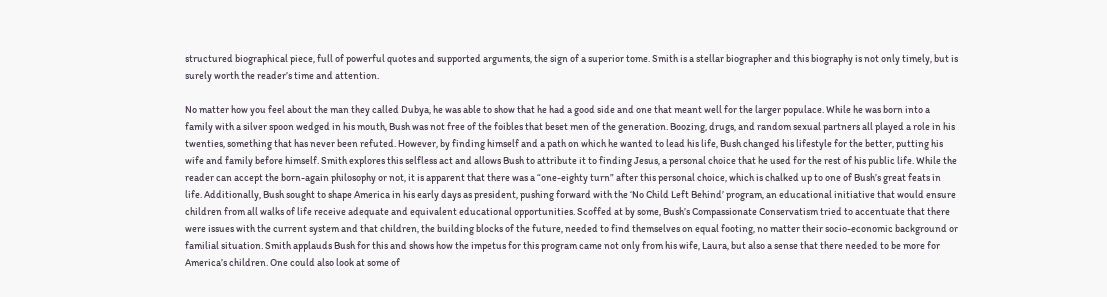structured biographical piece, full of powerful quotes and supported arguments, the sign of a superior tome. Smith is a stellar biographer and this biography is not only timely, but is surely worth the reader’s time and attention.

No matter how you feel about the man they called Dubya, he was able to show that he had a good side and one that meant well for the larger populace. While he was born into a family with a silver spoon wedged in his mouth, Bush was not free of the foibles that beset men of the generation. Boozing, drugs, and random sexual partners all played a role in his twenties, something that has never been refuted. However, by finding himself and a path on which he wanted to lead his life, Bush changed his lifestyle for the better, putting his wife and family before himself. Smith explores this selfless act and allows Bush to attribute it to finding Jesus, a personal choice that he used for the rest of his public life. While the reader can accept the born-again philosophy or not, it is apparent that there was a “one-eighty turn” after this personal choice, which is chalked up to one of Bush’s great feats in life. Additionally, Bush sought to shape America in his early days as president, pushing forward with the ‘No Child Left Behind’ program, an educational initiative that would ensure children from all walks of life receive adequate and equivalent educational opportunities. Scoffed at by some, Bush’s Compassionate Conservatism tried to accentuate that there were issues with the current system and that children, the building blocks of the future, needed to find themselves on equal footing, no matter their socio-economic background or familial situation. Smith applauds Bush for this and shows how the impetus for this program came not only from his wife, Laura, but also a sense that there needed to be more for America’s children. One could also look at some of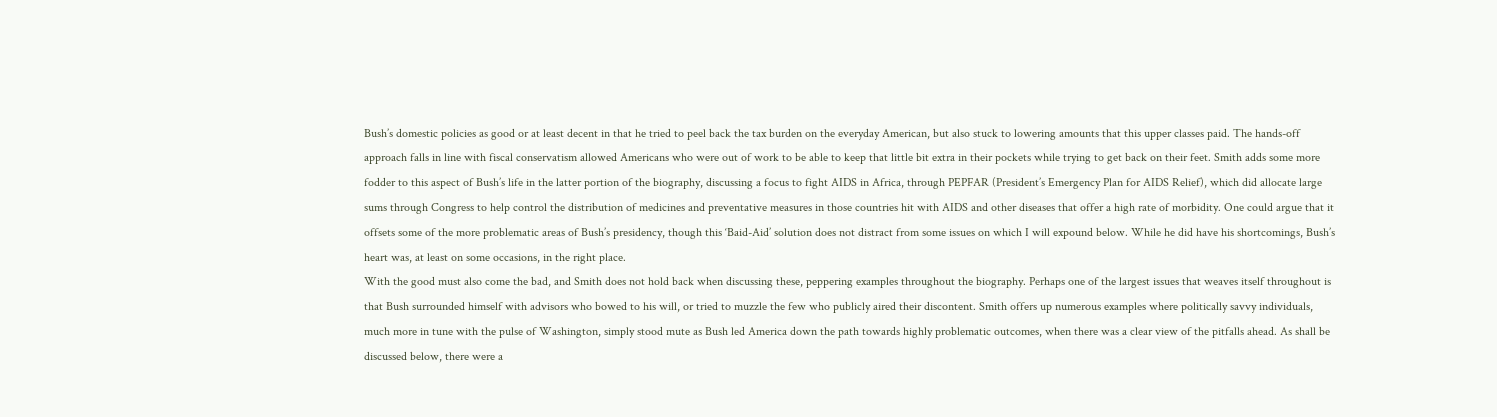Bush’s domestic policies as good or at least decent in that he tried to peel back the tax burden on the everyday American, but also stuck to lowering amounts that this upper classes paid. The hands-off approach falls in line with fiscal conservatism allowed Americans who were out of work to be able to keep that little bit extra in their pockets while trying to get back on their feet. Smith adds some more fodder to this aspect of Bush’s life in the latter portion of the biography, discussing a focus to fight AIDS in Africa, through PEPFAR (President’s Emergency Plan for AIDS Relief), which did allocate large sums through Congress to help control the distribution of medicines and preventative measures in those countries hit with AIDS and other diseases that offer a high rate of morbidity. One could argue that it offsets some of the more problematic areas of Bush’s presidency, though this ‘Baid-Aid’ solution does not distract from some issues on which I will expound below. While he did have his shortcomings, Bush’s heart was, at least on some occasions, in the right place.
With the good must also come the bad, and Smith does not hold back when discussing these, peppering examples throughout the biography. Perhaps one of the largest issues that weaves itself throughout is that Bush surrounded himself with advisors who bowed to his will, or tried to muzzle the few who publicly aired their discontent. Smith offers up numerous examples where politically savvy individuals, much more in tune with the pulse of Washington, simply stood mute as Bush led America down the path towards highly problematic outcomes, when there was a clear view of the pitfalls ahead. As shall be discussed below, there were a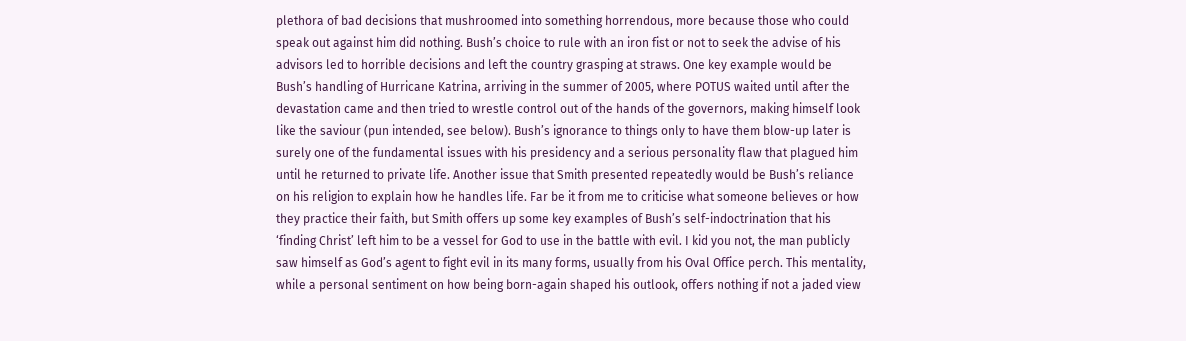plethora of bad decisions that mushroomed into something horrendous, more because those who could speak out against him did nothing. Bush’s choice to rule with an iron fist or not to seek the advise of his advisors led to horrible decisions and left the country grasping at straws. One key example would be Bush’s handling of Hurricane Katrina, arriving in the summer of 2005, where POTUS waited until after the devastation came and then tried to wrestle control out of the hands of the governors, making himself look like the saviour (pun intended, see below). Bush’s ignorance to things only to have them blow-up later is surely one of the fundamental issues with his presidency and a serious personality flaw that plagued him until he returned to private life. Another issue that Smith presented repeatedly would be Bush’s reliance on his religion to explain how he handles life. Far be it from me to criticise what someone believes or how they practice their faith, but Smith offers up some key examples of Bush’s self-indoctrination that his ‘finding Christ’ left him to be a vessel for God to use in the battle with evil. I kid you not, the man publicly saw himself as God’s agent to fight evil in its many forms, usually from his Oval Office perch. This mentality, while a personal sentiment on how being born-again shaped his outlook, offers nothing if not a jaded view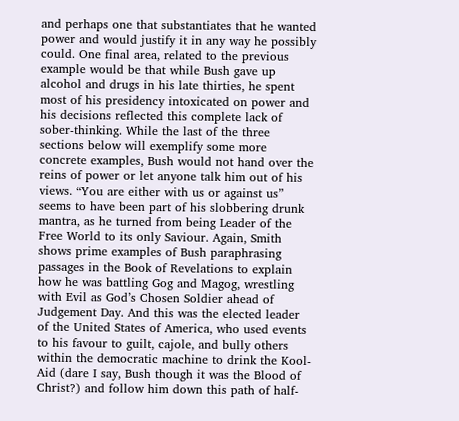and perhaps one that substantiates that he wanted power and would justify it in any way he possibly could. One final area, related to the previous example would be that while Bush gave up alcohol and drugs in his late thirties, he spent most of his presidency intoxicated on power and his decisions reflected this complete lack of sober-thinking. While the last of the three sections below will exemplify some more concrete examples, Bush would not hand over the reins of power or let anyone talk him out of his views. “You are either with us or against us” seems to have been part of his slobbering drunk mantra, as he turned from being Leader of the Free World to its only Saviour. Again, Smith shows prime examples of Bush paraphrasing passages in the Book of Revelations to explain how he was battling Gog and Magog, wrestling with Evil as God’s Chosen Soldier ahead of Judgement Day. And this was the elected leader of the United States of America, who used events to his favour to guilt, cajole, and bully others within the democratic machine to drink the Kool-Aid (dare I say, Bush though it was the Blood of Christ?) and follow him down this path of half-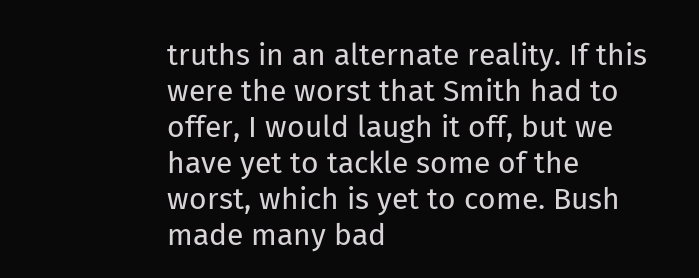truths in an alternate reality. If this were the worst that Smith had to offer, I would laugh it off, but we have yet to tackle some of the worst, which is yet to come. Bush made many bad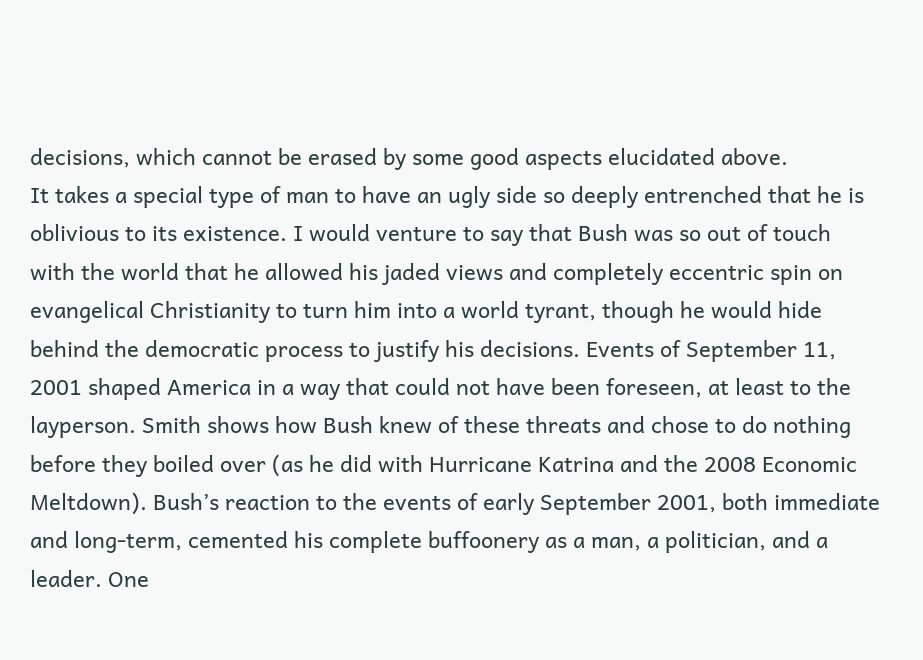decisions, which cannot be erased by some good aspects elucidated above.
It takes a special type of man to have an ugly side so deeply entrenched that he is oblivious to its existence. I would venture to say that Bush was so out of touch with the world that he allowed his jaded views and completely eccentric spin on evangelical Christianity to turn him into a world tyrant, though he would hide behind the democratic process to justify his decisions. Events of September 11, 2001 shaped America in a way that could not have been foreseen, at least to the layperson. Smith shows how Bush knew of these threats and chose to do nothing before they boiled over (as he did with Hurricane Katrina and the 2008 Economic Meltdown). Bush’s reaction to the events of early September 2001, both immediate and long-term, cemented his complete buffoonery as a man, a politician, and a leader. One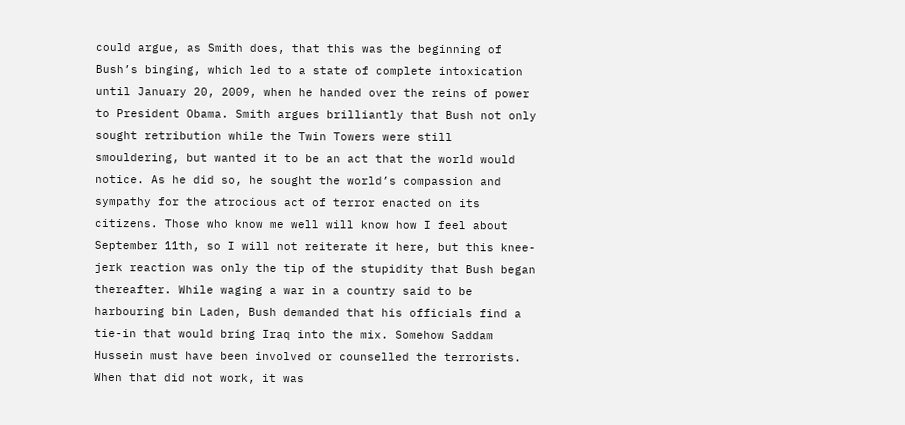could argue, as Smith does, that this was the beginning of Bush’s binging, which led to a state of complete intoxication until January 20, 2009, when he handed over the reins of power to President Obama. Smith argues brilliantly that Bush not only sought retribution while the Twin Towers were still smouldering, but wanted it to be an act that the world would notice. As he did so, he sought the world’s compassion and sympathy for the atrocious act of terror enacted on its citizens. Those who know me well will know how I feel about September 11th, so I will not reiterate it here, but this knee-jerk reaction was only the tip of the stupidity that Bush began thereafter. While waging a war in a country said to be harbouring bin Laden, Bush demanded that his officials find a tie-in that would bring Iraq into the mix. Somehow Saddam Hussein must have been involved or counselled the terrorists. When that did not work, it was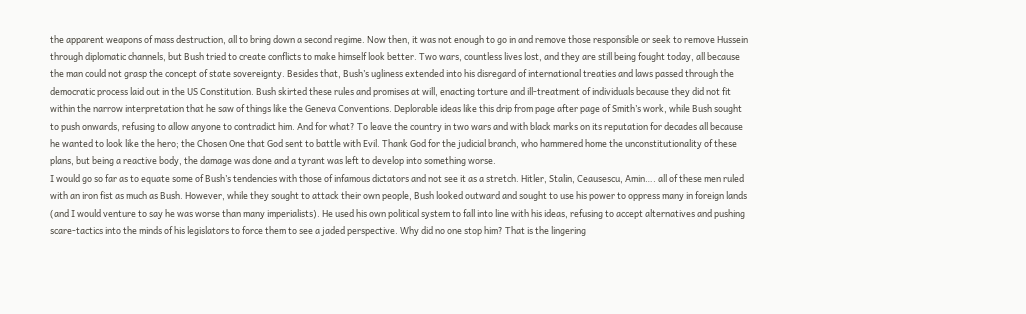the apparent weapons of mass destruction, all to bring down a second regime. Now then, it was not enough to go in and remove those responsible or seek to remove Hussein through diplomatic channels, but Bush tried to create conflicts to make himself look better. Two wars, countless lives lost, and they are still being fought today, all because the man could not grasp the concept of state sovereignty. Besides that, Bush’s ugliness extended into his disregard of international treaties and laws passed through the democratic process laid out in the US Constitution. Bush skirted these rules and promises at will, enacting torture and ill-treatment of individuals because they did not fit within the narrow interpretation that he saw of things like the Geneva Conventions. Deplorable ideas like this drip from page after page of Smith’s work, while Bush sought to push onwards, refusing to allow anyone to contradict him. And for what? To leave the country in two wars and with black marks on its reputation for decades all because he wanted to look like the hero; the Chosen One that God sent to battle with Evil. Thank God for the judicial branch, who hammered home the unconstitutionality of these plans, but being a reactive body, the damage was done and a tyrant was left to develop into something worse.
I would go so far as to equate some of Bush’s tendencies with those of infamous dictators and not see it as a stretch. Hitler, Stalin, Ceausescu, Amin…. all of these men ruled with an iron fist as much as Bush. However, while they sought to attack their own people, Bush looked outward and sought to use his power to oppress many in foreign lands (and I would venture to say he was worse than many imperialists). He used his own political system to fall into line with his ideas, refusing to accept alternatives and pushing scare-tactics into the minds of his legislators to force them to see a jaded perspective. Why did no one stop him? That is the lingering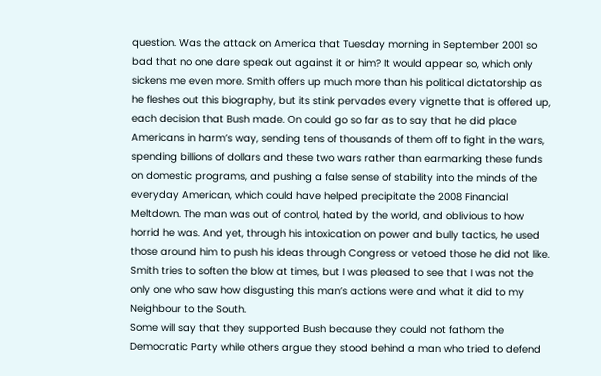question. Was the attack on America that Tuesday morning in September 2001 so bad that no one dare speak out against it or him? It would appear so, which only sickens me even more. Smith offers up much more than his political dictatorship as he fleshes out this biography, but its stink pervades every vignette that is offered up, each decision that Bush made. On could go so far as to say that he did place Americans in harm’s way, sending tens of thousands of them off to fight in the wars, spending billions of dollars and these two wars rather than earmarking these funds on domestic programs, and pushing a false sense of stability into the minds of the everyday American, which could have helped precipitate the 2008 Financial Meltdown. The man was out of control, hated by the world, and oblivious to how horrid he was. And yet, through his intoxication on power and bully tactics, he used those around him to push his ideas through Congress or vetoed those he did not like. Smith tries to soften the blow at times, but I was pleased to see that I was not the only one who saw how disgusting this man’s actions were and what it did to my Neighbour to the South.
Some will say that they supported Bush because they could not fathom the Democratic Party while others argue they stood behind a man who tried to defend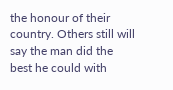the honour of their country. Others still will say the man did the best he could with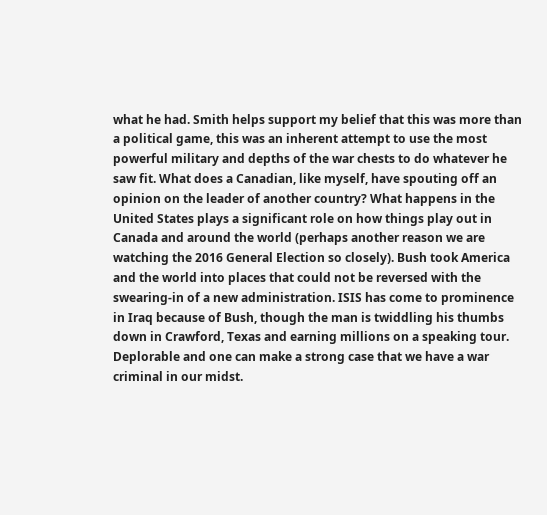what he had. Smith helps support my belief that this was more than a political game, this was an inherent attempt to use the most powerful military and depths of the war chests to do whatever he saw fit. What does a Canadian, like myself, have spouting off an opinion on the leader of another country? What happens in the United States plays a significant role on how things play out in Canada and around the world (perhaps another reason we are watching the 2016 General Election so closely). Bush took America and the world into places that could not be reversed with the swearing-in of a new administration. ISIS has come to prominence in Iraq because of Bush, though the man is twiddling his thumbs down in Crawford, Texas and earning millions on a speaking tour. Deplorable and one can make a strong case that we have a war criminal in our midst.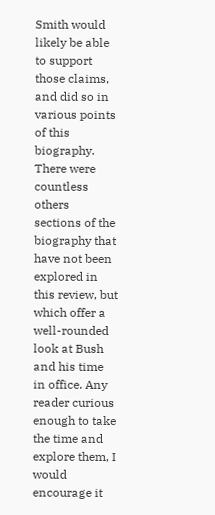Smith would likely be able to support those claims, and did so in various points of this biography.
There were countless others sections of the biography that have not been explored in this review, but which offer a well-rounded look at Bush and his time in office. Any reader curious enough to take the time and explore them, I would encourage it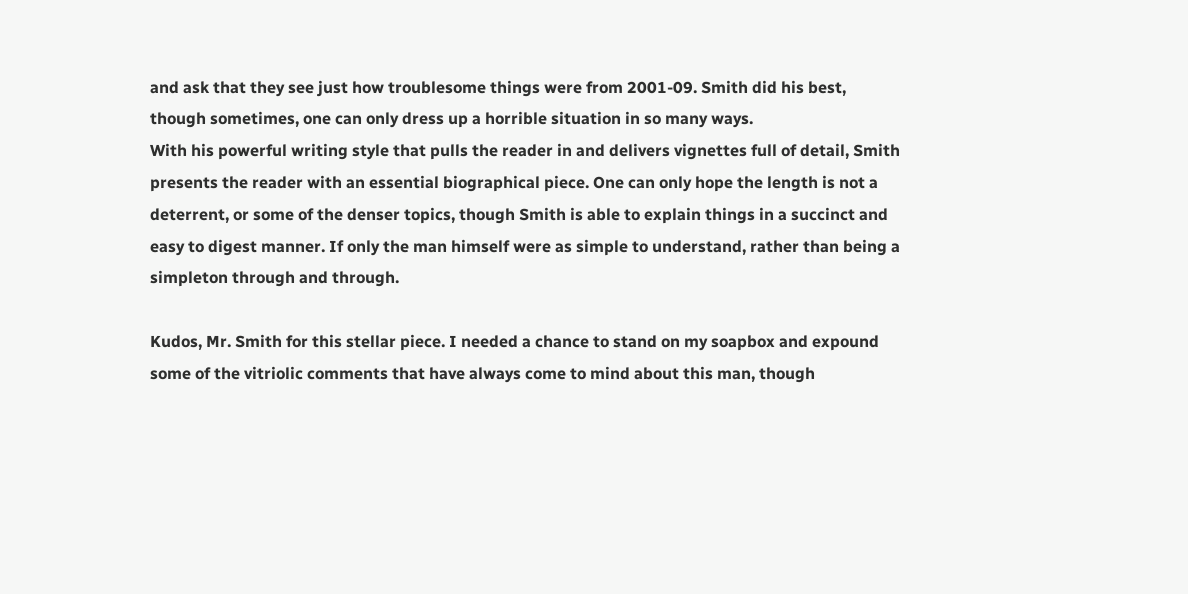and ask that they see just how troublesome things were from 2001-09. Smith did his best, though sometimes, one can only dress up a horrible situation in so many ways.
With his powerful writing style that pulls the reader in and delivers vignettes full of detail, Smith presents the reader with an essential biographical piece. One can only hope the length is not a deterrent, or some of the denser topics, though Smith is able to explain things in a succinct and easy to digest manner. If only the man himself were as simple to understand, rather than being a simpleton through and through.

Kudos, Mr. Smith for this stellar piece. I needed a chance to stand on my soapbox and expound some of the vitriolic comments that have always come to mind about this man, though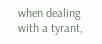when dealing with a tyrant,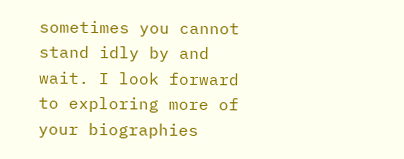sometimes you cannot stand idly by and wait. I look forward to exploring more of your biographies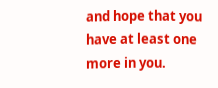and hope that you have at least one more in you.